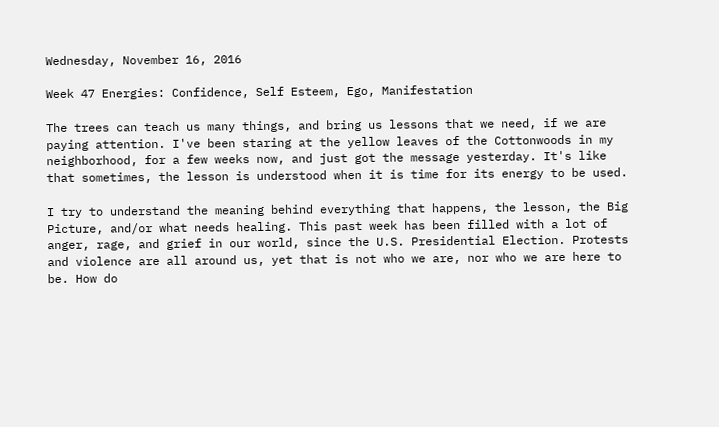Wednesday, November 16, 2016

Week 47 Energies: Confidence, Self Esteem, Ego, Manifestation

The trees can teach us many things, and bring us lessons that we need, if we are paying attention. I've been staring at the yellow leaves of the Cottonwoods in my neighborhood, for a few weeks now, and just got the message yesterday. It's like that sometimes, the lesson is understood when it is time for its energy to be used.

I try to understand the meaning behind everything that happens, the lesson, the Big Picture, and/or what needs healing. This past week has been filled with a lot of anger, rage, and grief in our world, since the U.S. Presidential Election. Protests and violence are all around us, yet that is not who we are, nor who we are here to be. How do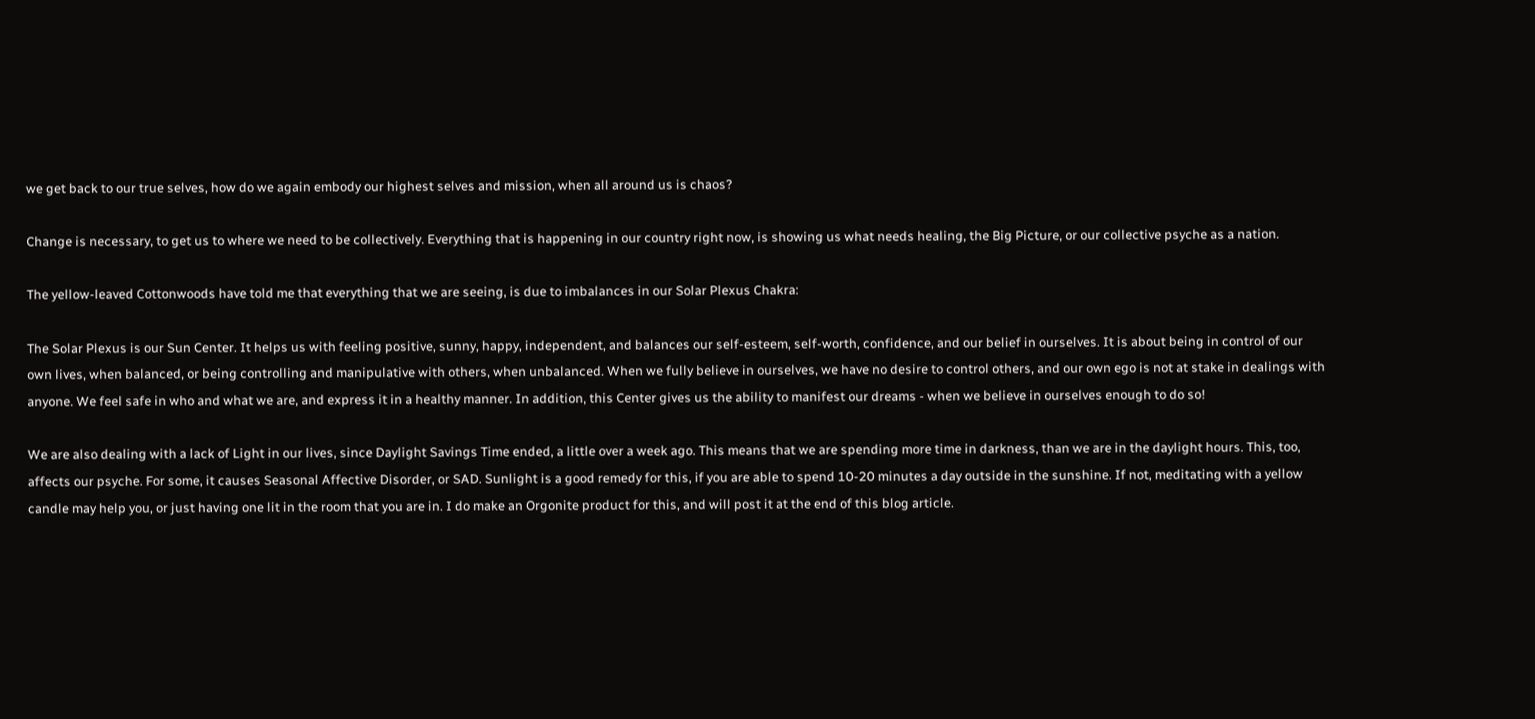we get back to our true selves, how do we again embody our highest selves and mission, when all around us is chaos?

Change is necessary, to get us to where we need to be collectively. Everything that is happening in our country right now, is showing us what needs healing, the Big Picture, or our collective psyche as a nation.

The yellow-leaved Cottonwoods have told me that everything that we are seeing, is due to imbalances in our Solar Plexus Chakra:

The Solar Plexus is our Sun Center. It helps us with feeling positive, sunny, happy, independent, and balances our self-esteem, self-worth, confidence, and our belief in ourselves. It is about being in control of our own lives, when balanced, or being controlling and manipulative with others, when unbalanced. When we fully believe in ourselves, we have no desire to control others, and our own ego is not at stake in dealings with anyone. We feel safe in who and what we are, and express it in a healthy manner. In addition, this Center gives us the ability to manifest our dreams - when we believe in ourselves enough to do so!

We are also dealing with a lack of Light in our lives, since Daylight Savings Time ended, a little over a week ago. This means that we are spending more time in darkness, than we are in the daylight hours. This, too, affects our psyche. For some, it causes Seasonal Affective Disorder, or SAD. Sunlight is a good remedy for this, if you are able to spend 10-20 minutes a day outside in the sunshine. If not, meditating with a yellow candle may help you, or just having one lit in the room that you are in. I do make an Orgonite product for this, and will post it at the end of this blog article.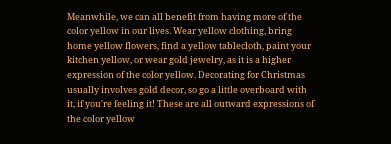Meanwhile, we can all benefit from having more of the color yellow in our lives. Wear yellow clothing, bring home yellow flowers, find a yellow tablecloth, paint your kitchen yellow, or wear gold jewelry, as it is a higher expression of the color yellow. Decorating for Christmas usually involves gold decor, so go a little overboard with it, if you're feeling it! These are all outward expressions of the color yellow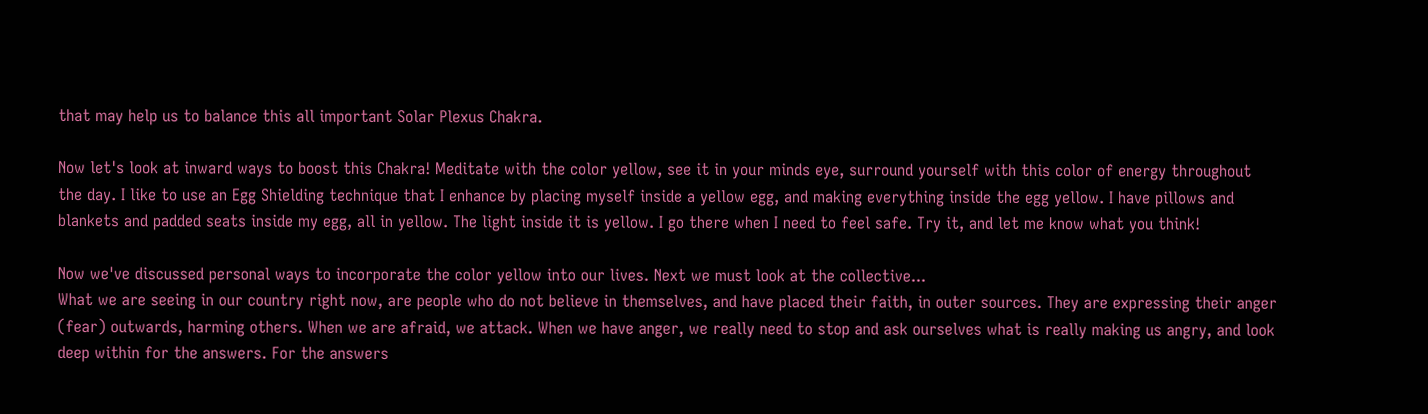that may help us to balance this all important Solar Plexus Chakra.

Now let's look at inward ways to boost this Chakra! Meditate with the color yellow, see it in your minds eye, surround yourself with this color of energy throughout the day. I like to use an Egg Shielding technique that I enhance by placing myself inside a yellow egg, and making everything inside the egg yellow. I have pillows and blankets and padded seats inside my egg, all in yellow. The light inside it is yellow. I go there when I need to feel safe. Try it, and let me know what you think!

Now we've discussed personal ways to incorporate the color yellow into our lives. Next we must look at the collective...
What we are seeing in our country right now, are people who do not believe in themselves, and have placed their faith, in outer sources. They are expressing their anger (fear) outwards, harming others. When we are afraid, we attack. When we have anger, we really need to stop and ask ourselves what is really making us angry, and look deep within for the answers. For the answers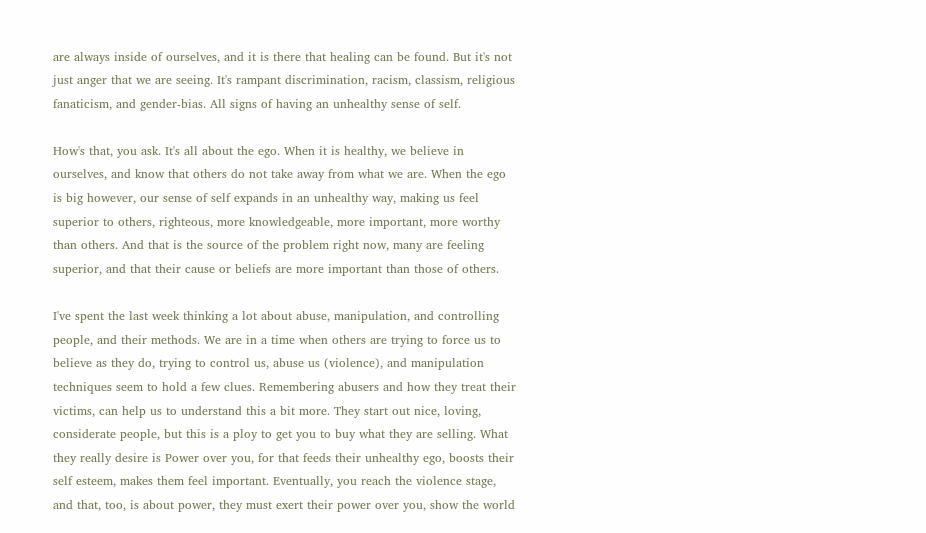are always inside of ourselves, and it is there that healing can be found. But it's not just anger that we are seeing. It's rampant discrimination, racism, classism, religious fanaticism, and gender-bias. All signs of having an unhealthy sense of self.

How's that, you ask. It's all about the ego. When it is healthy, we believe in ourselves, and know that others do not take away from what we are. When the ego is big however, our sense of self expands in an unhealthy way, making us feel superior to others, righteous, more knowledgeable, more important, more worthy than others. And that is the source of the problem right now, many are feeling superior, and that their cause or beliefs are more important than those of others.

I've spent the last week thinking a lot about abuse, manipulation, and controlling people, and their methods. We are in a time when others are trying to force us to believe as they do, trying to control us, abuse us (violence), and manipulation techniques seem to hold a few clues. Remembering abusers and how they treat their victims, can help us to understand this a bit more. They start out nice, loving, considerate people, but this is a ploy to get you to buy what they are selling. What they really desire is Power over you, for that feeds their unhealthy ego, boosts their self esteem, makes them feel important. Eventually, you reach the violence stage, and that, too, is about power, they must exert their power over you, show the world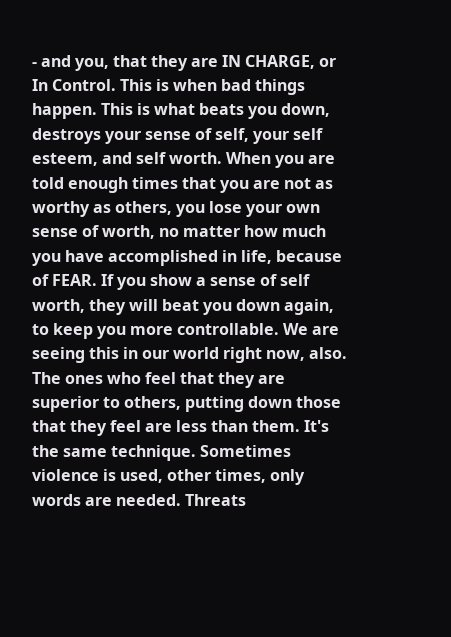- and you, that they are IN CHARGE, or In Control. This is when bad things happen. This is what beats you down, destroys your sense of self, your self esteem, and self worth. When you are told enough times that you are not as worthy as others, you lose your own sense of worth, no matter how much you have accomplished in life, because of FEAR. If you show a sense of self worth, they will beat you down again, to keep you more controllable. We are seeing this in our world right now, also. The ones who feel that they are superior to others, putting down those that they feel are less than them. It's the same technique. Sometimes violence is used, other times, only words are needed. Threats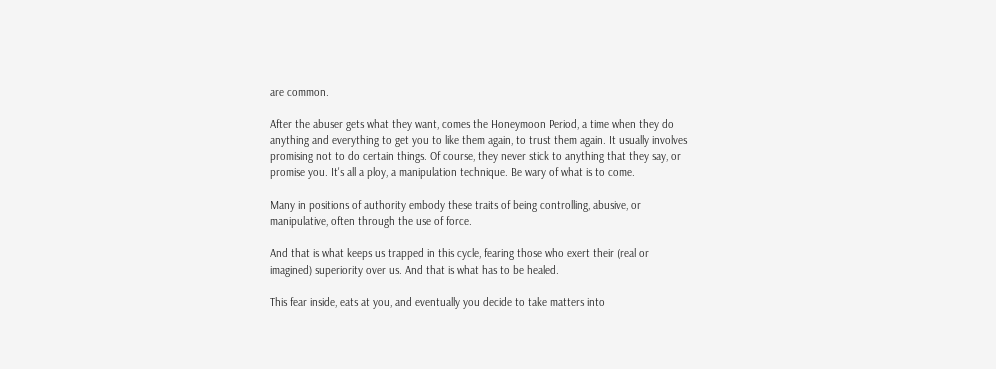are common.

After the abuser gets what they want, comes the Honeymoon Period, a time when they do anything and everything to get you to like them again, to trust them again. It usually involves promising not to do certain things. Of course, they never stick to anything that they say, or promise you. It's all a ploy, a manipulation technique. Be wary of what is to come.

Many in positions of authority embody these traits of being controlling, abusive, or manipulative, often through the use of force.

And that is what keeps us trapped in this cycle, fearing those who exert their (real or imagined) superiority over us. And that is what has to be healed.

This fear inside, eats at you, and eventually you decide to take matters into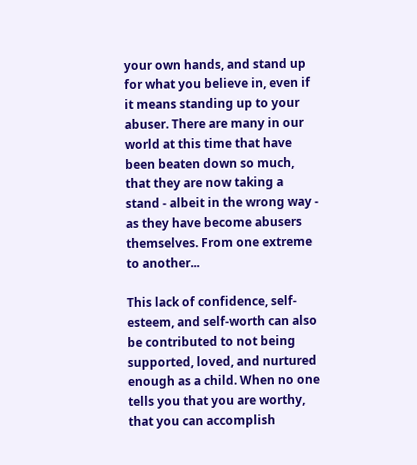your own hands, and stand up for what you believe in, even if it means standing up to your abuser. There are many in our world at this time that have been beaten down so much, that they are now taking a stand - albeit in the wrong way - as they have become abusers themselves. From one extreme to another...

This lack of confidence, self-esteem, and self-worth can also be contributed to not being supported, loved, and nurtured enough as a child. When no one tells you that you are worthy, that you can accomplish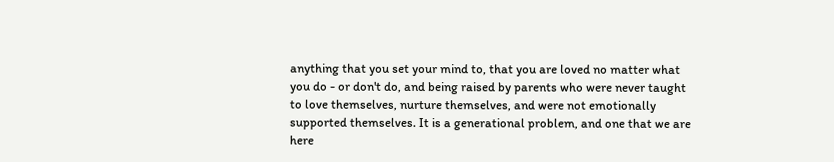anything that you set your mind to, that you are loved no matter what you do - or don't do, and being raised by parents who were never taught to love themselves, nurture themselves, and were not emotionally supported themselves. It is a generational problem, and one that we are here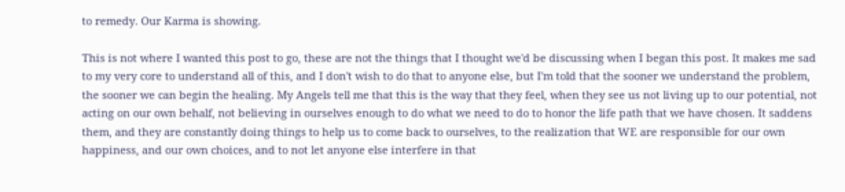to remedy. Our Karma is showing.

This is not where I wanted this post to go, these are not the things that I thought we'd be discussing when I began this post. It makes me sad to my very core to understand all of this, and I don't wish to do that to anyone else, but I'm told that the sooner we understand the problem, the sooner we can begin the healing. My Angels tell me that this is the way that they feel, when they see us not living up to our potential, not acting on our own behalf, not believing in ourselves enough to do what we need to do to honor the life path that we have chosen. It saddens them, and they are constantly doing things to help us to come back to ourselves, to the realization that WE are responsible for our own happiness, and our own choices, and to not let anyone else interfere in that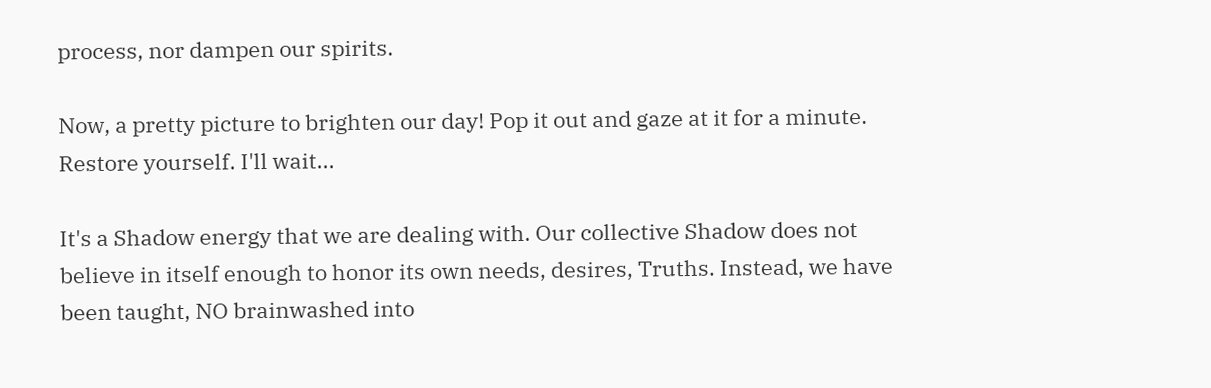process, nor dampen our spirits.

Now, a pretty picture to brighten our day! Pop it out and gaze at it for a minute. Restore yourself. I'll wait...

It's a Shadow energy that we are dealing with. Our collective Shadow does not believe in itself enough to honor its own needs, desires, Truths. Instead, we have been taught, NO brainwashed into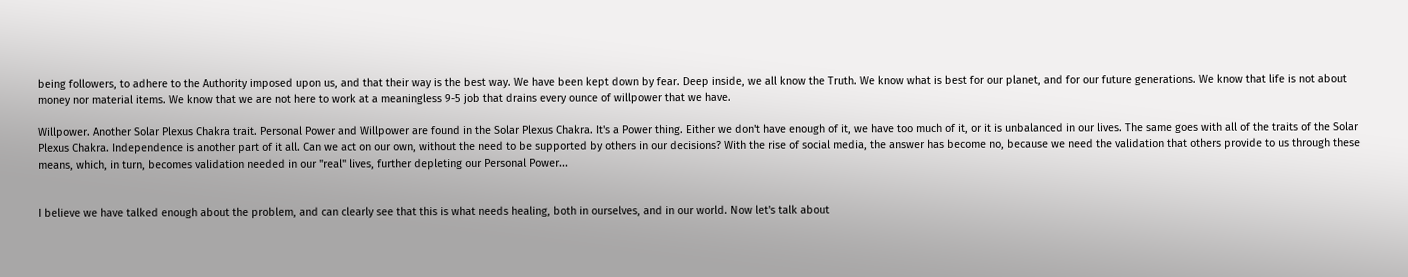being followers, to adhere to the Authority imposed upon us, and that their way is the best way. We have been kept down by fear. Deep inside, we all know the Truth. We know what is best for our planet, and for our future generations. We know that life is not about money nor material items. We know that we are not here to work at a meaningless 9-5 job that drains every ounce of willpower that we have.

Willpower. Another Solar Plexus Chakra trait. Personal Power and Willpower are found in the Solar Plexus Chakra. It's a Power thing. Either we don't have enough of it, we have too much of it, or it is unbalanced in our lives. The same goes with all of the traits of the Solar Plexus Chakra. Independence is another part of it all. Can we act on our own, without the need to be supported by others in our decisions? With the rise of social media, the answer has become no, because we need the validation that others provide to us through these means, which, in turn, becomes validation needed in our "real" lives, further depleting our Personal Power...


I believe we have talked enough about the problem, and can clearly see that this is what needs healing, both in ourselves, and in our world. Now let's talk about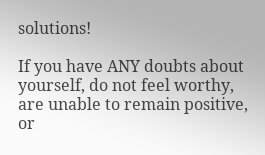solutions!

If you have ANY doubts about yourself, do not feel worthy, are unable to remain positive, or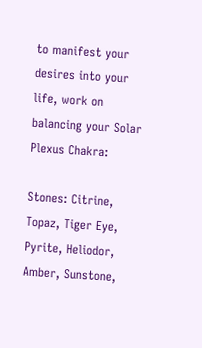to manifest your desires into your life, work on balancing your Solar Plexus Chakra:

Stones: Citrine, Topaz, Tiger Eye, Pyrite, Heliodor, Amber, Sunstone,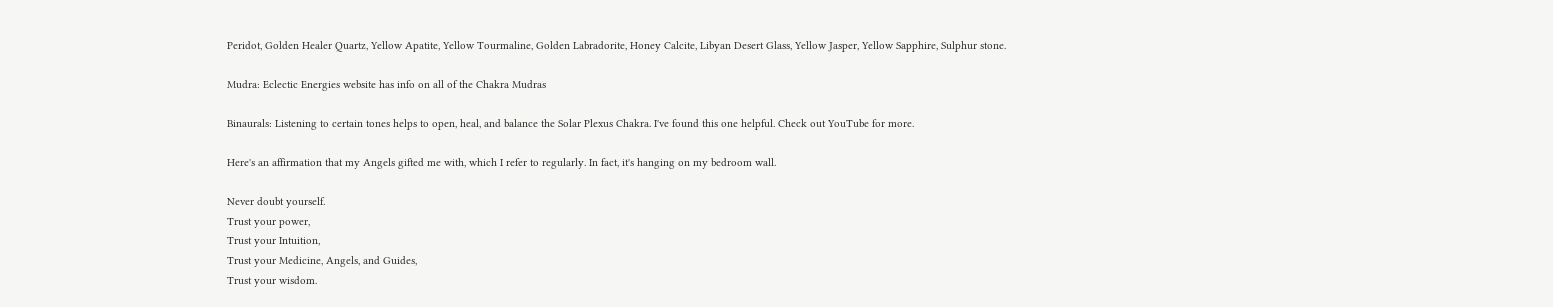Peridot, Golden Healer Quartz, Yellow Apatite, Yellow Tourmaline, Golden Labradorite, Honey Calcite, Libyan Desert Glass, Yellow Jasper, Yellow Sapphire, Sulphur stone.

Mudra: Eclectic Energies website has info on all of the Chakra Mudras

Binaurals: Listening to certain tones helps to open, heal, and balance the Solar Plexus Chakra. I've found this one helpful. Check out YouTube for more.

Here's an affirmation that my Angels gifted me with, which I refer to regularly. In fact, it's hanging on my bedroom wall.

Never doubt yourself.
Trust your power,
Trust your Intuition,
Trust your Medicine, Angels, and Guides,
Trust your wisdom.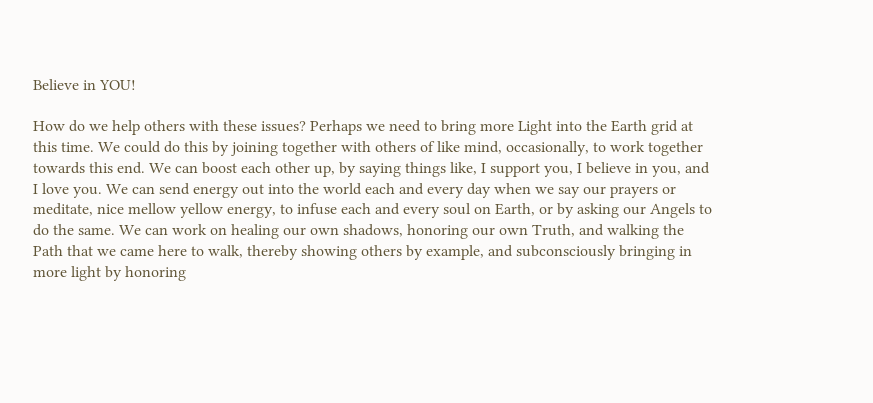Believe in YOU!

How do we help others with these issues? Perhaps we need to bring more Light into the Earth grid at this time. We could do this by joining together with others of like mind, occasionally, to work together towards this end. We can boost each other up, by saying things like, I support you, I believe in you, and I love you. We can send energy out into the world each and every day when we say our prayers or meditate, nice mellow yellow energy, to infuse each and every soul on Earth, or by asking our Angels to do the same. We can work on healing our own shadows, honoring our own Truth, and walking the Path that we came here to walk, thereby showing others by example, and subconsciously bringing in more light by honoring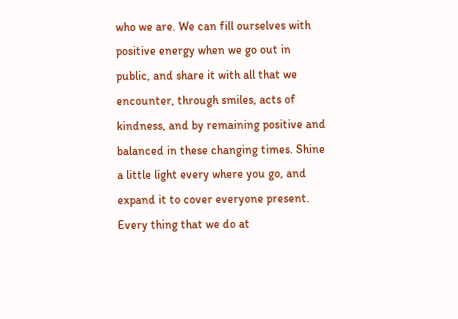who we are. We can fill ourselves with positive energy when we go out in public, and share it with all that we encounter, through smiles, acts of kindness, and by remaining positive and balanced in these changing times. Shine a little light every where you go, and expand it to cover everyone present. Every thing that we do at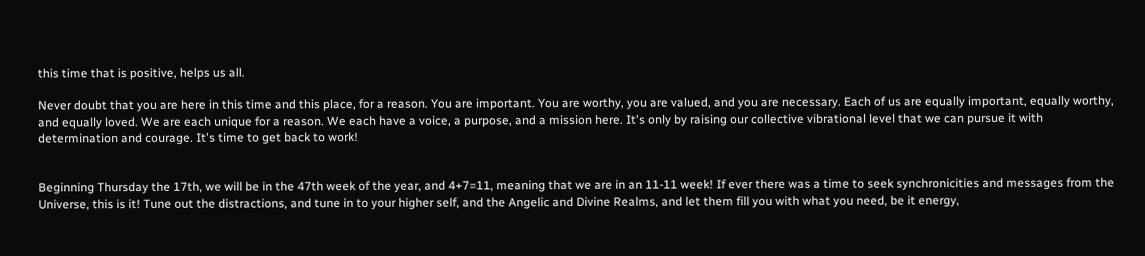this time that is positive, helps us all.

Never doubt that you are here in this time and this place, for a reason. You are important. You are worthy, you are valued, and you are necessary. Each of us are equally important, equally worthy, and equally loved. We are each unique for a reason. We each have a voice, a purpose, and a mission here. It's only by raising our collective vibrational level that we can pursue it with determination and courage. It's time to get back to work!


Beginning Thursday the 17th, we will be in the 47th week of the year, and 4+7=11, meaning that we are in an 11-11 week! If ever there was a time to seek synchronicities and messages from the Universe, this is it! Tune out the distractions, and tune in to your higher self, and the Angelic and Divine Realms, and let them fill you with what you need, be it energy,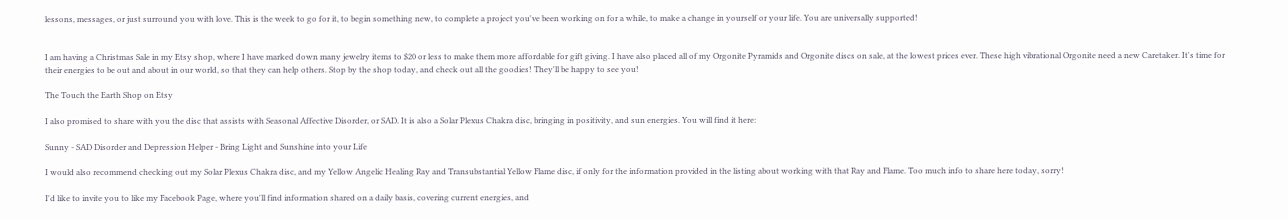lessons, messages, or just surround you with love. This is the week to go for it, to begin something new, to complete a project you've been working on for a while, to make a change in yourself or your life. You are universally supported!


I am having a Christmas Sale in my Etsy shop, where I have marked down many jewelry items to $20 or less to make them more affordable for gift giving. I have also placed all of my Orgonite Pyramids and Orgonite discs on sale, at the lowest prices ever. These high vibrational Orgonite need a new Caretaker. It's time for their energies to be out and about in our world, so that they can help others. Stop by the shop today, and check out all the goodies! They'll be happy to see you!

The Touch the Earth Shop on Etsy

I also promised to share with you the disc that assists with Seasonal Affective Disorder, or SAD. It is also a Solar Plexus Chakra disc, bringing in positivity, and sun energies. You will find it here:

Sunny - SAD Disorder and Depression Helper - Bring Light and Sunshine into your Life

I would also recommend checking out my Solar Plexus Chakra disc, and my Yellow Angelic Healing Ray and Transubstantial Yellow Flame disc, if only for the information provided in the listing about working with that Ray and Flame. Too much info to share here today, sorry!

I'd like to invite you to like my Facebook Page, where you'll find information shared on a daily basis, covering current energies, and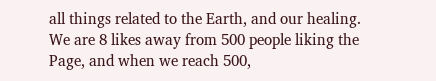all things related to the Earth, and our healing. We are 8 likes away from 500 people liking the Page, and when we reach 500,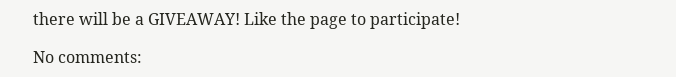there will be a GIVEAWAY! Like the page to participate!

No comments: